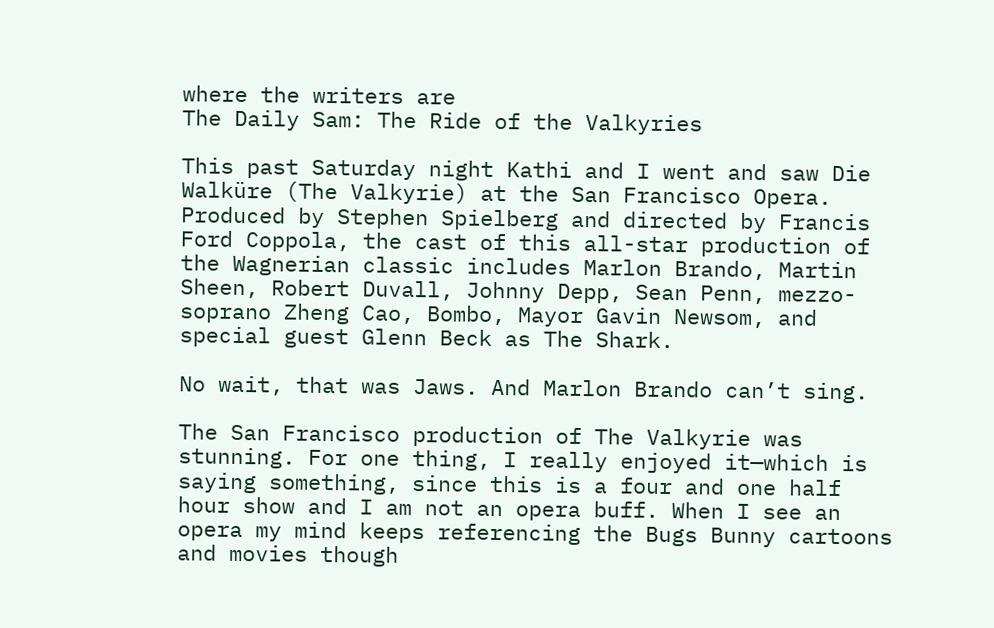where the writers are
The Daily Sam: The Ride of the Valkyries

This past Saturday night Kathi and I went and saw Die Walküre (The Valkyrie) at the San Francisco Opera. Produced by Stephen Spielberg and directed by Francis Ford Coppola, the cast of this all-star production of the Wagnerian classic includes Marlon Brando, Martin Sheen, Robert Duvall, Johnny Depp, Sean Penn, mezzo-soprano Zheng Cao, Bombo, Mayor Gavin Newsom, and special guest Glenn Beck as The Shark.

No wait, that was Jaws. And Marlon Brando can’t sing.

The San Francisco production of The Valkyrie was stunning. For one thing, I really enjoyed it—which is saying something, since this is a four and one half hour show and I am not an opera buff. When I see an opera my mind keeps referencing the Bugs Bunny cartoons and movies though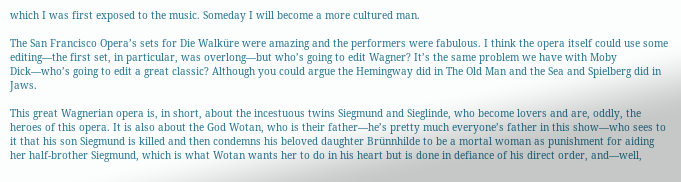which I was first exposed to the music. Someday I will become a more cultured man.

The San Francisco Opera’s sets for Die Walküre were amazing and the performers were fabulous. I think the opera itself could use some editing—the first set, in particular, was overlong—but who’s going to edit Wagner? It’s the same problem we have with Moby Dick—who’s going to edit a great classic? Although you could argue the Hemingway did in The Old Man and the Sea and Spielberg did in Jaws.

This great Wagnerian opera is, in short, about the incestuous twins Siegmund and Sieglinde, who become lovers and are, oddly, the heroes of this opera. It is also about the God Wotan, who is their father—he’s pretty much everyone’s father in this show—who sees to it that his son Siegmund is killed and then condemns his beloved daughter Brünnhilde to be a mortal woman as punishment for aiding her half-brother Siegmund, which is what Wotan wants her to do in his heart but is done in defiance of his direct order, and—well,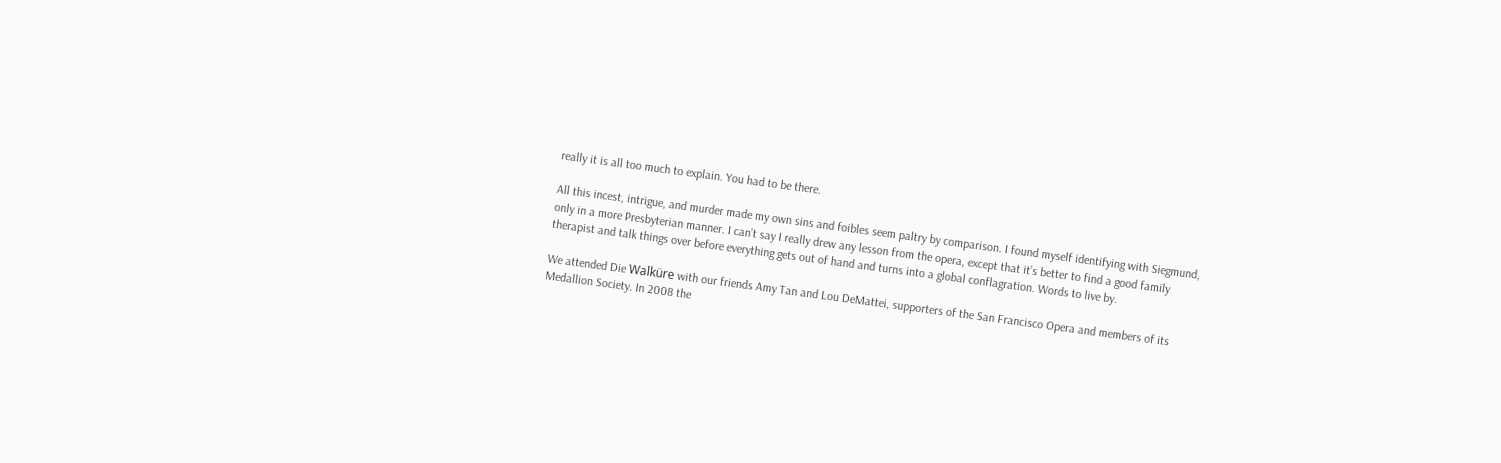really it is all too much to explain. You had to be there.

All this incest, intrigue, and murder made my own sins and foibles seem paltry by comparison. I found myself identifying with Siegmund, only in a more Presbyterian manner. I can’t say I really drew any lesson from the opera, except that it’s better to find a good family therapist and talk things over before everything gets out of hand and turns into a global conflagration. Words to live by.

We attended Die Walküre with our friends Amy Tan and Lou DeMattei, supporters of the San Francisco Opera and members of its Medallion Society. In 2008 the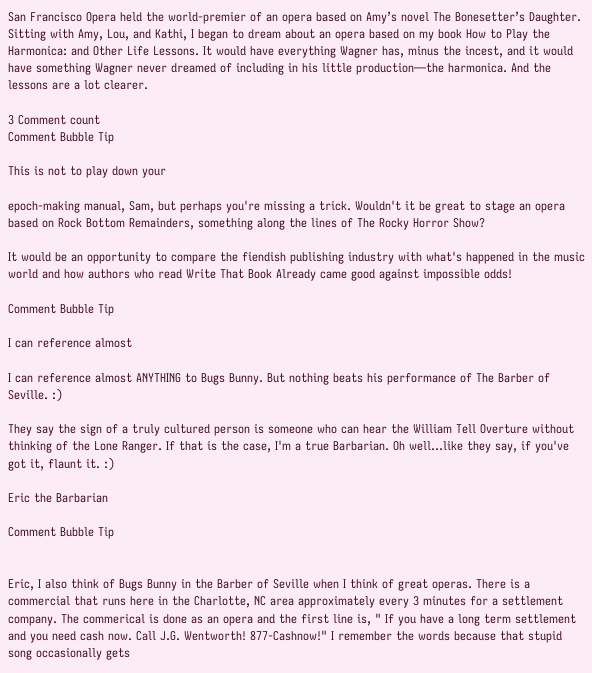San Francisco Opera held the world-premier of an opera based on Amy’s novel The Bonesetter’s Daughter. Sitting with Amy, Lou, and Kathi, I began to dream about an opera based on my book How to Play the Harmonica: and Other Life Lessons. It would have everything Wagner has, minus the incest, and it would have something Wagner never dreamed of including in his little production—the harmonica. And the lessons are a lot clearer.

3 Comment count
Comment Bubble Tip

This is not to play down your

epoch-making manual, Sam, but perhaps you're missing a trick. Wouldn't it be great to stage an opera based on Rock Bottom Remainders, something along the lines of The Rocky Horror Show?

It would be an opportunity to compare the fiendish publishing industry with what's happened in the music world and how authors who read Write That Book Already came good against impossible odds!

Comment Bubble Tip

I can reference almost

I can reference almost ANYTHING to Bugs Bunny. But nothing beats his performance of The Barber of Seville. :)

They say the sign of a truly cultured person is someone who can hear the William Tell Overture without thinking of the Lone Ranger. If that is the case, I'm a true Barbarian. Oh well...like they say, if you've got it, flaunt it. :)

Eric the Barbarian

Comment Bubble Tip


Eric, I also think of Bugs Bunny in the Barber of Seville when I think of great operas. There is a commercial that runs here in the Charlotte, NC area approximately every 3 minutes for a settlement company. The commerical is done as an opera and the first line is, " If you have a long term settlement and you need cash now. Call J.G. Wentworth! 877-Cashnow!" I remember the words because that stupid song occasionally gets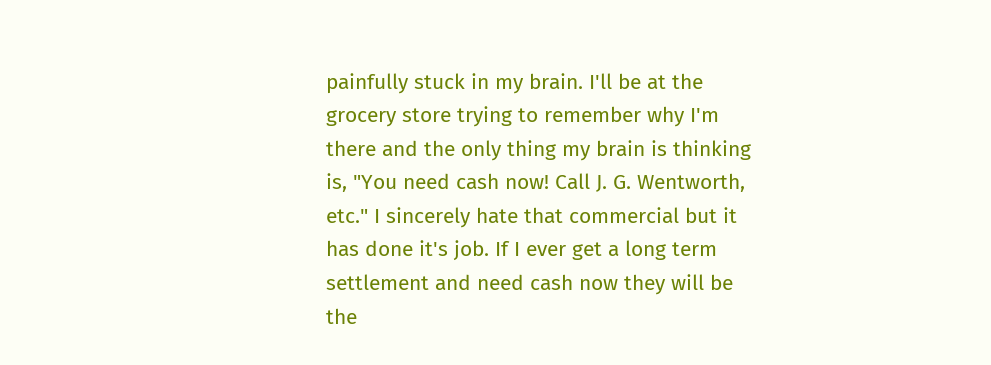painfully stuck in my brain. I'll be at the grocery store trying to remember why I'm there and the only thing my brain is thinking is, "You need cash now! Call J. G. Wentworth, etc." I sincerely hate that commercial but it has done it's job. If I ever get a long term settlement and need cash now they will be the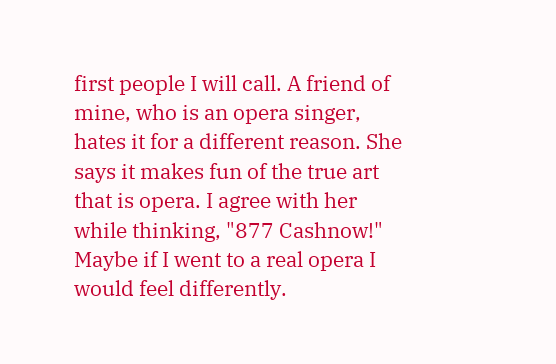first people I will call. A friend of mine, who is an opera singer, hates it for a different reason. She says it makes fun of the true art that is opera. I agree with her while thinking, "877 Cashnow!" Maybe if I went to a real opera I would feel differently.